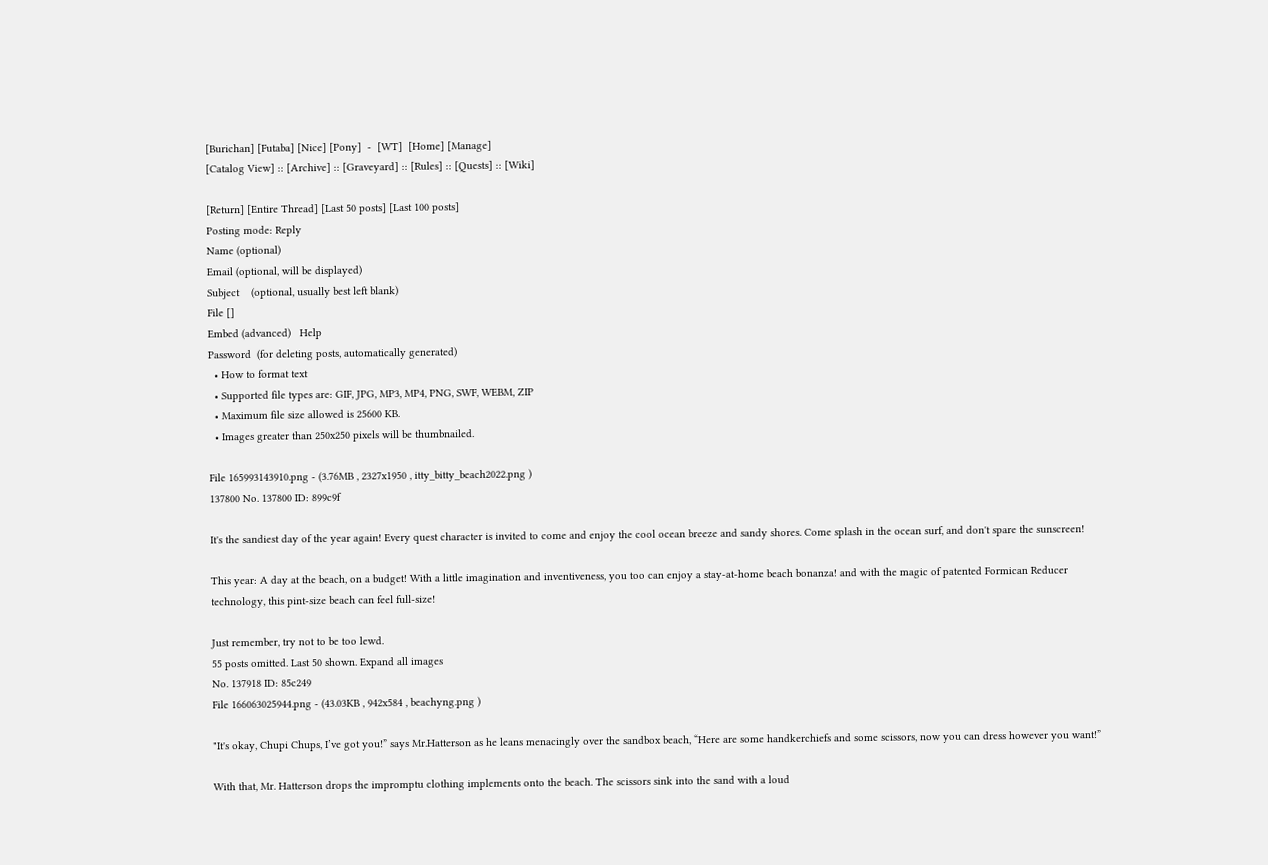[Burichan] [Futaba] [Nice] [Pony]  -  [WT]  [Home] [Manage]
[Catalog View] :: [Archive] :: [Graveyard] :: [Rules] :: [Quests] :: [Wiki]

[Return] [Entire Thread] [Last 50 posts] [Last 100 posts]
Posting mode: Reply
Name (optional)
Email (optional, will be displayed)
Subject    (optional, usually best left blank)
File []
Embed (advanced)   Help
Password  (for deleting posts, automatically generated)
  • How to format text
  • Supported file types are: GIF, JPG, MP3, MP4, PNG, SWF, WEBM, ZIP
  • Maximum file size allowed is 25600 KB.
  • Images greater than 250x250 pixels will be thumbnailed.

File 165993143910.png - (3.76MB , 2327x1950 , itty_bitty_beach2022.png )
137800 No. 137800 ID: 899c9f

It's the sandiest day of the year again! Every quest character is invited to come and enjoy the cool ocean breeze and sandy shores. Come splash in the ocean surf, and don't spare the sunscreen!

This year: A day at the beach, on a budget! With a little imagination and inventiveness, you too can enjoy a stay-at-home beach bonanza! and with the magic of patented Formican Reducer technology, this pint-size beach can feel full-size!

Just remember, try not to be too lewd.
55 posts omitted. Last 50 shown. Expand all images
No. 137918 ID: 85c249
File 166063025944.png - (43.03KB , 942x584 , beachyng.png )

"It's okay, Chupi Chups, I’ve got you!” says Mr.Hatterson as he leans menacingly over the sandbox beach, “Here are some handkerchiefs and some scissors, now you can dress however you want!”

With that, Mr. Hatterson drops the impromptu clothing implements onto the beach. The scissors sink into the sand with a loud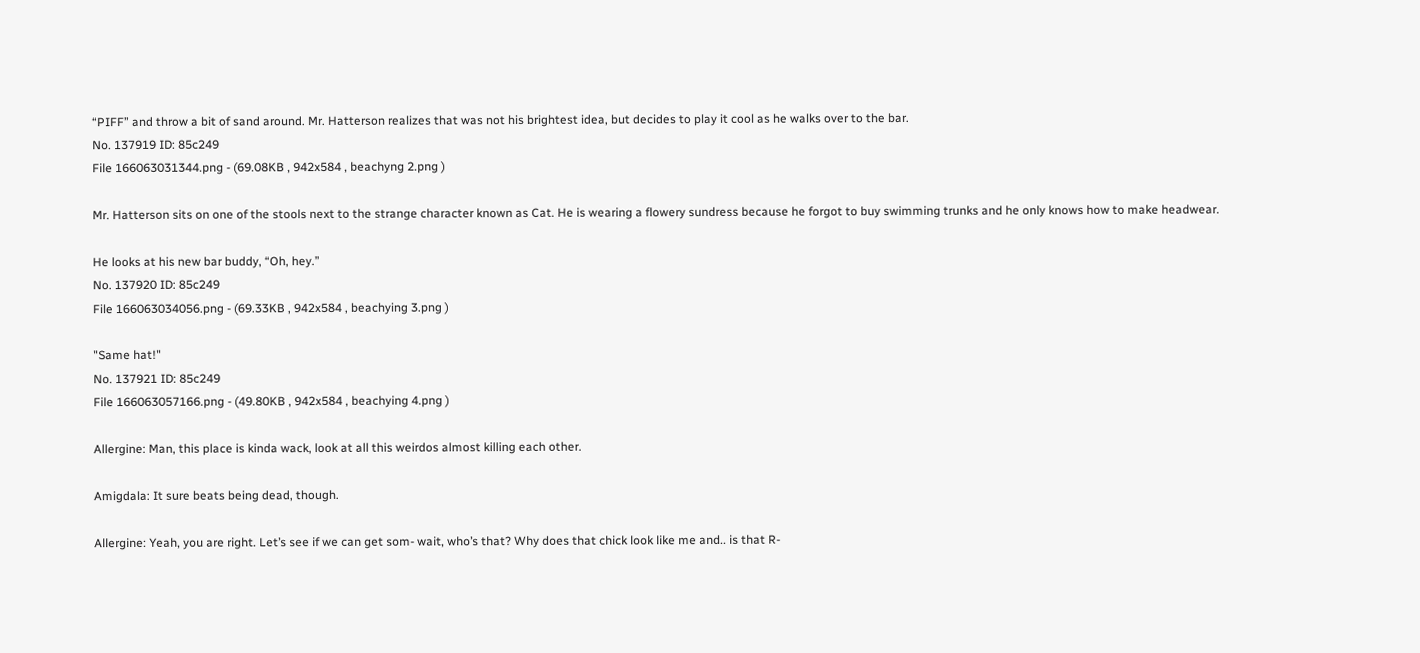“PIFF” and throw a bit of sand around. Mr. Hatterson realizes that was not his brightest idea, but decides to play it cool as he walks over to the bar.
No. 137919 ID: 85c249
File 166063031344.png - (69.08KB , 942x584 , beachyng 2.png )

Mr. Hatterson sits on one of the stools next to the strange character known as Cat. He is wearing a flowery sundress because he forgot to buy swimming trunks and he only knows how to make headwear.

He looks at his new bar buddy, “Oh, hey.”
No. 137920 ID: 85c249
File 166063034056.png - (69.33KB , 942x584 , beachying 3.png )

"Same hat!"
No. 137921 ID: 85c249
File 166063057166.png - (49.80KB , 942x584 , beachying 4.png )

Allergine: Man, this place is kinda wack, look at all this weirdos almost killing each other.

Amigdala: It sure beats being dead, though.

Allergine: Yeah, you are right. Let’s see if we can get som- wait, who’s that? Why does that chick look like me and.. is that R-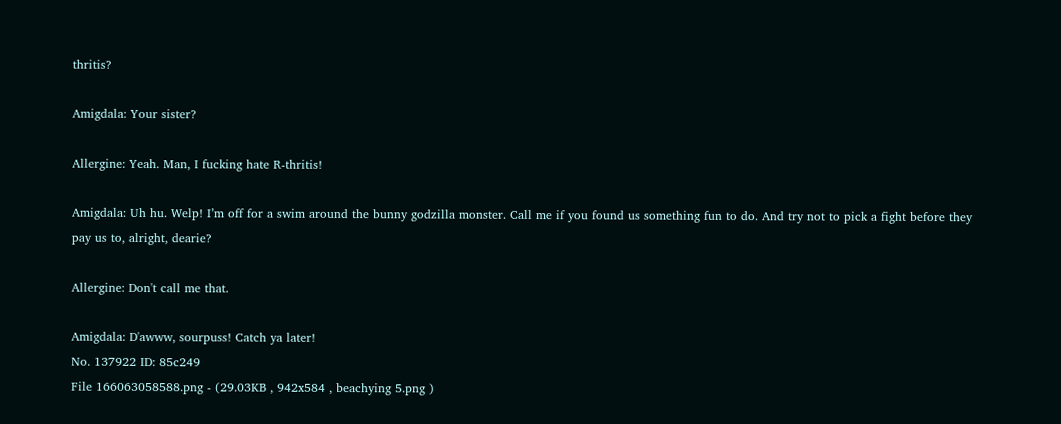thritis?

Amigdala: Your sister?

Allergine: Yeah. Man, I fucking hate R-thritis!

Amigdala: Uh hu. Welp! I’m off for a swim around the bunny godzilla monster. Call me if you found us something fun to do. And try not to pick a fight before they pay us to, alright, dearie?

Allergine: Don't call me that.

Amigdala: D'awww, sourpuss! Catch ya later!
No. 137922 ID: 85c249
File 166063058588.png - (29.03KB , 942x584 , beachying 5.png )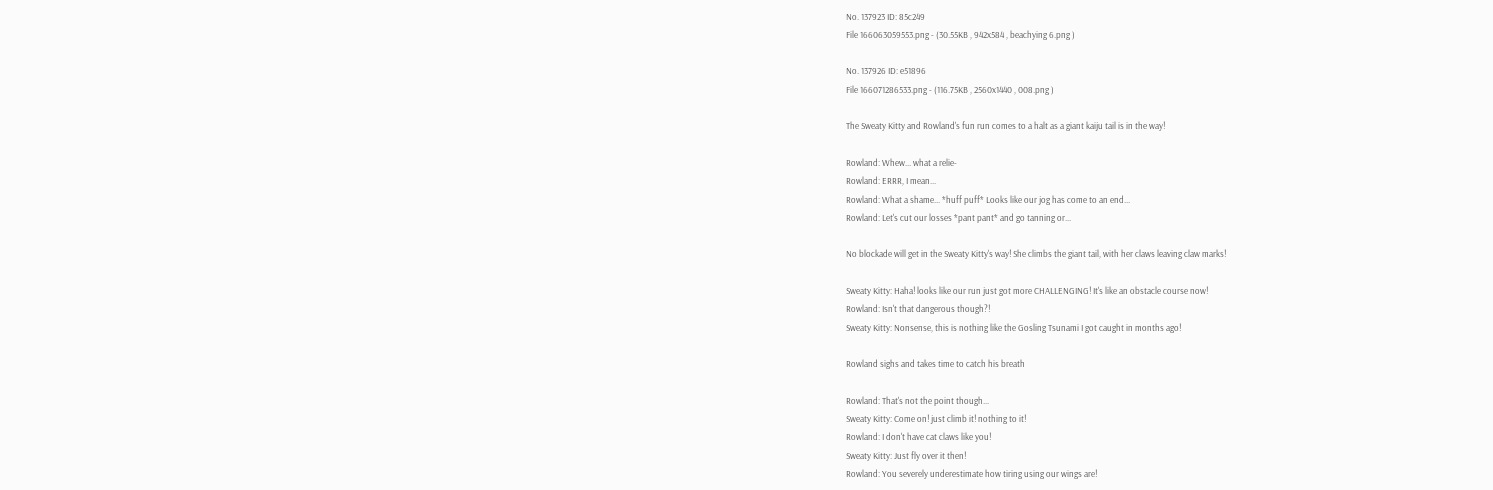No. 137923 ID: 85c249
File 166063059553.png - (30.55KB , 942x584 , beachying 6.png )

No. 137926 ID: e51896
File 166071286533.png - (116.75KB , 2560x1440 , 008.png )

The Sweaty Kitty and Rowland's fun run comes to a halt as a giant kaiju tail is in the way!

Rowland: Whew... what a relie-
Rowland: ERRR, I mean...
Rowland: What a shame... *huff puff* Looks like our jog has come to an end...
Rowland: Let's cut our losses *pant pant* and go tanning or...

No blockade will get in the Sweaty Kitty's way! She climbs the giant tail, with her claws leaving claw marks!

Sweaty Kitty: Haha! looks like our run just got more CHALLENGING! It's like an obstacle course now!
Rowland: Isn't that dangerous though?!
Sweaty Kitty: Nonsense, this is nothing like the Gosling Tsunami I got caught in months ago!

Rowland sighs and takes time to catch his breath

Rowland: That's not the point though...
Sweaty Kitty: Come on! just climb it! nothing to it!
Rowland: I don't have cat claws like you!
Sweaty Kitty: Just fly over it then!
Rowland: You severely underestimate how tiring using our wings are!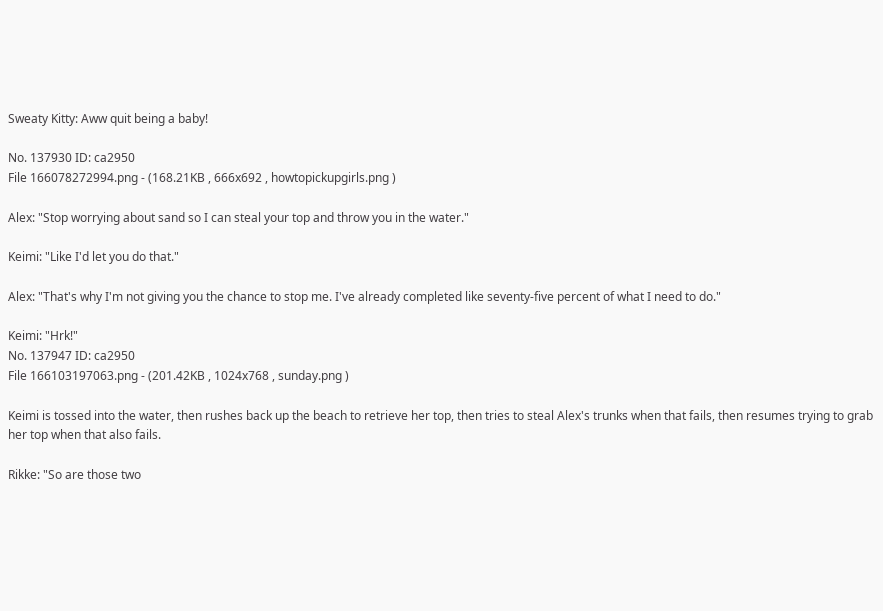Sweaty Kitty: Aww quit being a baby!

No. 137930 ID: ca2950
File 166078272994.png - (168.21KB , 666x692 , howtopickupgirls.png )

Alex: "Stop worrying about sand so I can steal your top and throw you in the water."

Keimi: "Like I'd let you do that."

Alex: "That's why I'm not giving you the chance to stop me. I've already completed like seventy-five percent of what I need to do."

Keimi: "Hrk!"
No. 137947 ID: ca2950
File 166103197063.png - (201.42KB , 1024x768 , sunday.png )

Keimi is tossed into the water, then rushes back up the beach to retrieve her top, then tries to steal Alex's trunks when that fails, then resumes trying to grab her top when that also fails.

Rikke: "So are those two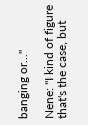banging or..."

Nene: "I kind of figure that's the case, but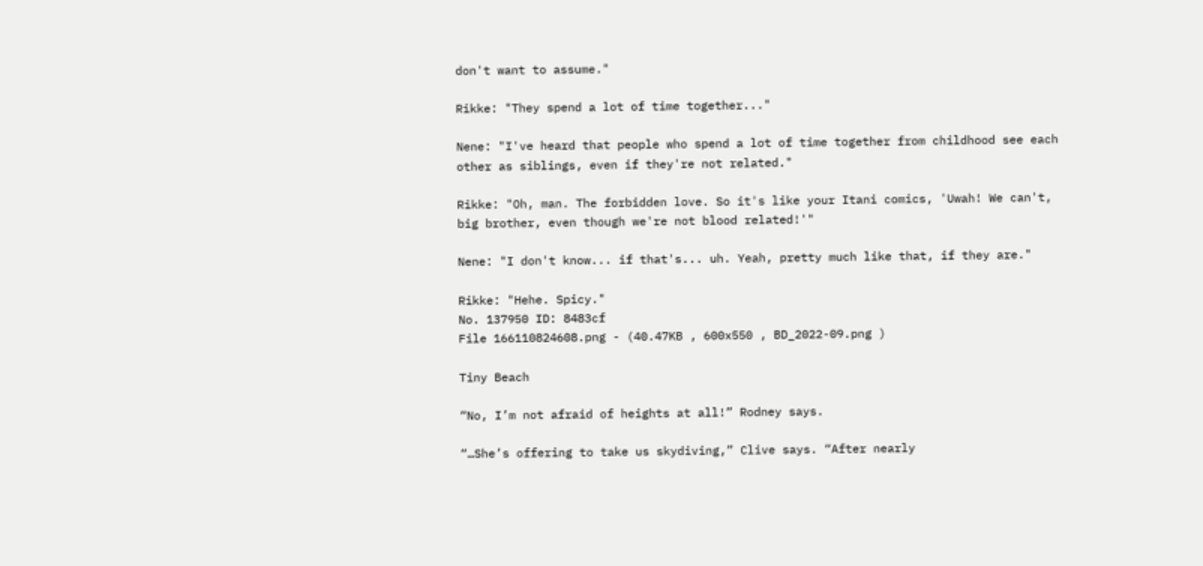don't want to assume."

Rikke: "They spend a lot of time together..."

Nene: "I've heard that people who spend a lot of time together from childhood see each other as siblings, even if they're not related."

Rikke: "Oh, man. The forbidden love. So it's like your Itani comics, 'Uwah! We can't, big brother, even though we're not blood related!'"

Nene: "I don't know... if that's... uh. Yeah, pretty much like that, if they are."

Rikke: "Hehe. Spicy."
No. 137950 ID: 8483cf
File 166110824608.png - (40.47KB , 600x550 , BD_2022-09.png )

Tiny Beach

“No, I’m not afraid of heights at all!” Rodney says.

“…She’s offering to take us skydiving,” Clive says. “After nearly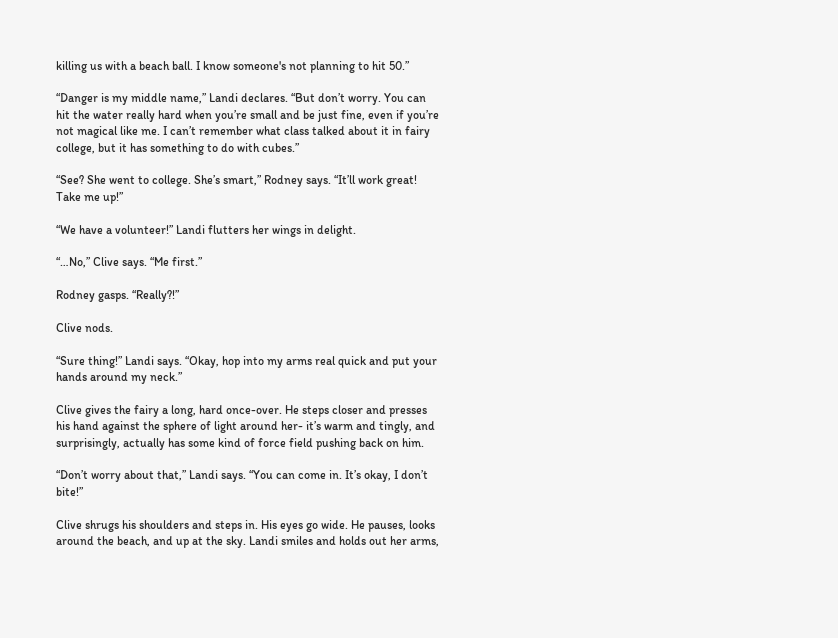killing us with a beach ball. I know someone's not planning to hit 50.”

“Danger is my middle name,” Landi declares. “But don’t worry. You can hit the water really hard when you’re small and be just fine, even if you’re not magical like me. I can’t remember what class talked about it in fairy college, but it has something to do with cubes.”

“See? She went to college. She’s smart,” Rodney says. “It’ll work great! Take me up!”

“We have a volunteer!” Landi flutters her wings in delight.

“…No,” Clive says. “Me first.”

Rodney gasps. “Really?!”

Clive nods.

“Sure thing!” Landi says. “Okay, hop into my arms real quick and put your hands around my neck.”

Clive gives the fairy a long, hard once-over. He steps closer and presses his hand against the sphere of light around her- it’s warm and tingly, and surprisingly, actually has some kind of force field pushing back on him.

“Don’t worry about that,” Landi says. “You can come in. It’s okay, I don’t bite!”

Clive shrugs his shoulders and steps in. His eyes go wide. He pauses, looks around the beach, and up at the sky. Landi smiles and holds out her arms,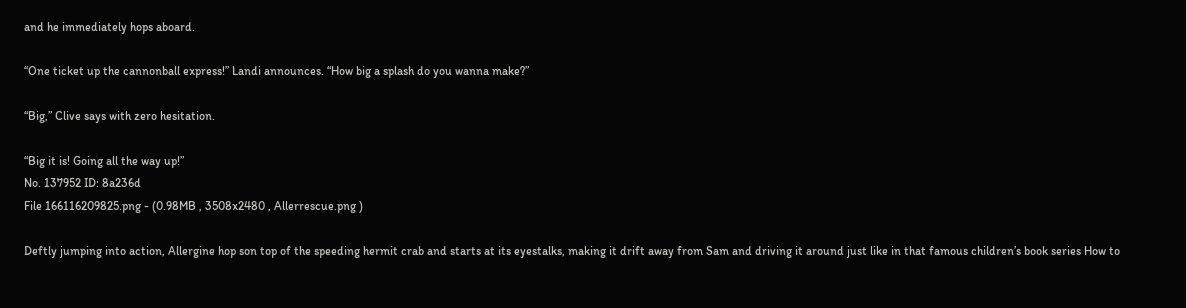and he immediately hops aboard.

“One ticket up the cannonball express!” Landi announces. “How big a splash do you wanna make?”

“Big,” Clive says with zero hesitation.

“Big it is! Going all the way up!”
No. 137952 ID: 8a236d
File 166116209825.png - (0.98MB , 3508x2480 , Allerrescue.png )

Deftly jumping into action, Allergine hop son top of the speeding hermit crab and starts at its eyestalks, making it drift away from Sam and driving it around just like in that famous children’s book series How to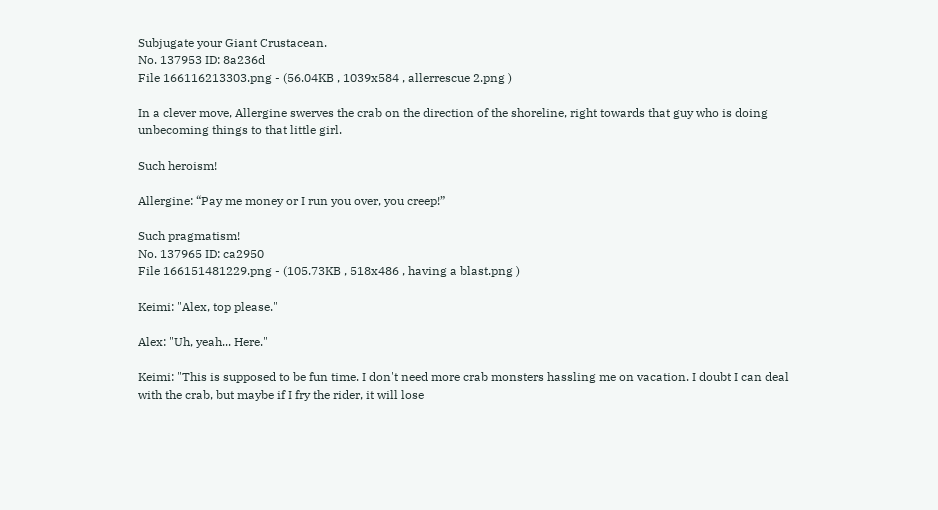Subjugate your Giant Crustacean.
No. 137953 ID: 8a236d
File 166116213303.png - (56.04KB , 1039x584 , allerrescue 2.png )

In a clever move, Allergine swerves the crab on the direction of the shoreline, right towards that guy who is doing unbecoming things to that little girl.

Such heroism!

Allergine: “Pay me money or I run you over, you creep!”

Such pragmatism!
No. 137965 ID: ca2950
File 166151481229.png - (105.73KB , 518x486 , having a blast.png )

Keimi: "Alex, top please."

Alex: "Uh, yeah... Here."

Keimi: "This is supposed to be fun time. I don't need more crab monsters hassling me on vacation. I doubt I can deal with the crab, but maybe if I fry the rider, it will lose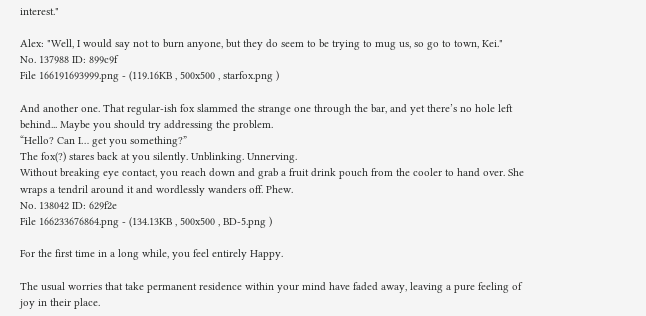interest."

Alex: "Well, I would say not to burn anyone, but they do seem to be trying to mug us, so go to town, Kei."
No. 137988 ID: 899c9f
File 166191693999.png - (119.16KB , 500x500 , starfox.png )

And another one. That regular-ish fox slammed the strange one through the bar, and yet there’s no hole left behind... Maybe you should try addressing the problem.
“Hello? Can I… get you something?”
The fox(?) stares back at you silently. Unblinking. Unnerving.
Without breaking eye contact, you reach down and grab a fruit drink pouch from the cooler to hand over. She wraps a tendril around it and wordlessly wanders off. Phew.
No. 138042 ID: 629f2e
File 166233676864.png - (134.13KB , 500x500 , BD-5.png )

For the first time in a long while, you feel entirely Happy.

The usual worries that take permanent residence within your mind have faded away, leaving a pure feeling of joy in their place.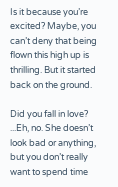Is it because you’re excited? Maybe, you can’t deny that being flown this high up is thrilling. But it started back on the ground.

Did you fall in love? ...Eh, no. She doesn’t look bad or anything, but you don’t really want to spend time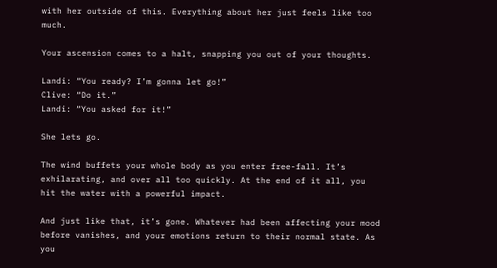with her outside of this. Everything about her just feels like too much.

Your ascension comes to a halt, snapping you out of your thoughts.

Landi: “You ready? I’m gonna let go!”
Clive: “Do it.”
Landi: “You asked for it!”

She lets go.

The wind buffets your whole body as you enter free-fall. It’s exhilarating, and over all too quickly. At the end of it all, you hit the water with a powerful impact.

And just like that, it’s gone. Whatever had been affecting your mood before vanishes, and your emotions return to their normal state. As you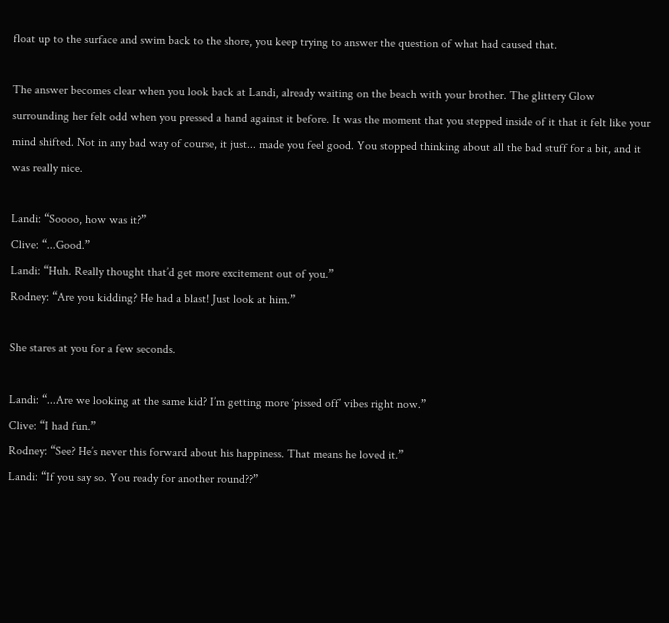float up to the surface and swim back to the shore, you keep trying to answer the question of what had caused that.

The answer becomes clear when you look back at Landi, already waiting on the beach with your brother. The glittery Glow surrounding her felt odd when you pressed a hand against it before. It was the moment that you stepped inside of it that it felt like your mind shifted. Not in any bad way of course, it just... made you feel good. You stopped thinking about all the bad stuff for a bit, and it was really nice.

Landi: “Soooo, how was it?”
Clive: “...Good.”
Landi: “Huh. Really thought that’d get more excitement out of you.”
Rodney: “Are you kidding? He had a blast! Just look at him.”

She stares at you for a few seconds.

Landi: “...Are we looking at the same kid? I’m getting more ‘pissed off’ vibes right now.”
Clive: “I had fun.”
Rodney: “See? He’s never this forward about his happiness. That means he loved it.”
Landi: “If you say so. You ready for another round??”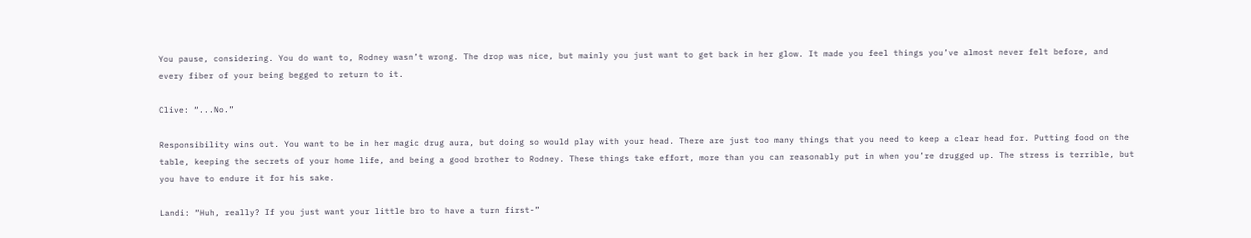You pause, considering. You do want to, Rodney wasn’t wrong. The drop was nice, but mainly you just want to get back in her glow. It made you feel things you’ve almost never felt before, and every fiber of your being begged to return to it.

Clive: “...No.”

Responsibility wins out. You want to be in her magic drug aura, but doing so would play with your head. There are just too many things that you need to keep a clear head for. Putting food on the table, keeping the secrets of your home life, and being a good brother to Rodney. These things take effort, more than you can reasonably put in when you’re drugged up. The stress is terrible, but you have to endure it for his sake.

Landi: “Huh, really? If you just want your little bro to have a turn first-”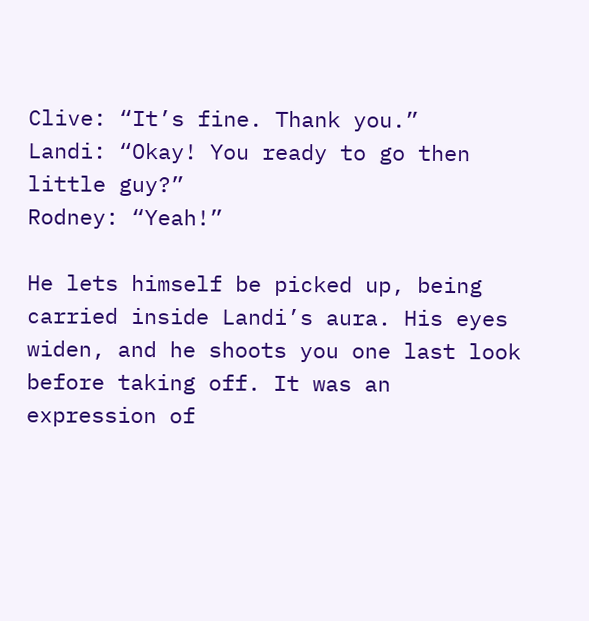Clive: “It’s fine. Thank you.”
Landi: “Okay! You ready to go then little guy?”
Rodney: “Yeah!”

He lets himself be picked up, being carried inside Landi’s aura. His eyes widen, and he shoots you one last look before taking off. It was an expression of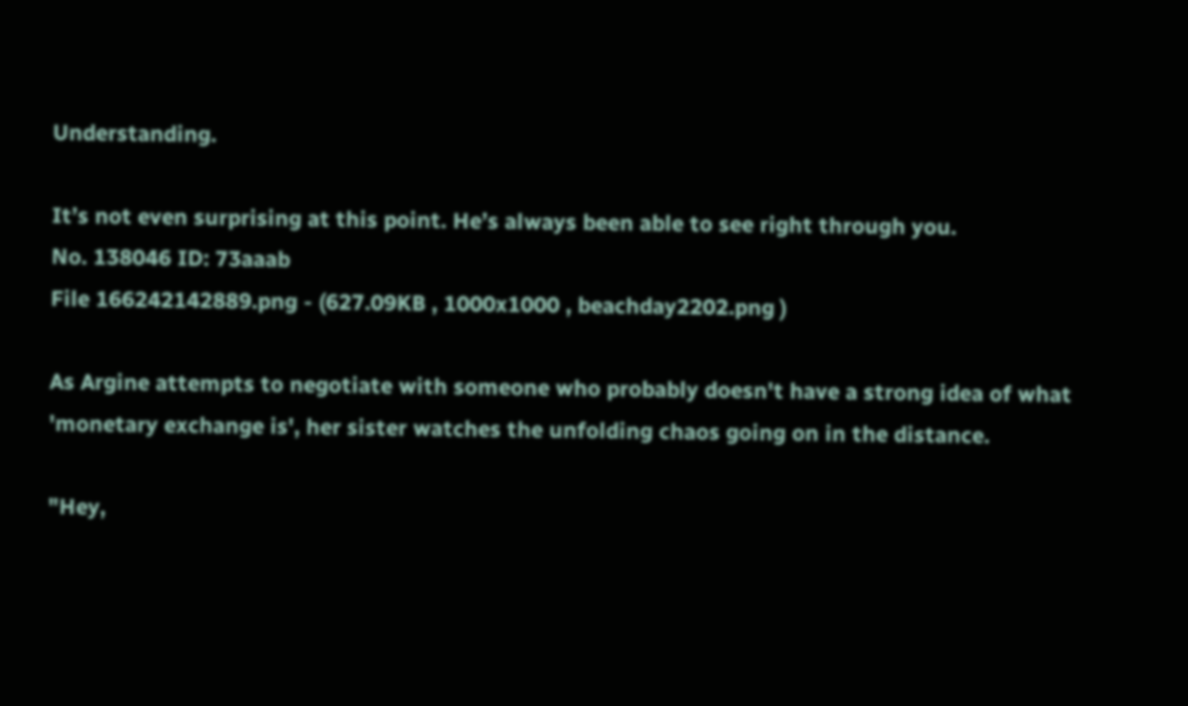Understanding.

It’s not even surprising at this point. He’s always been able to see right through you.
No. 138046 ID: 73aaab
File 166242142889.png - (627.09KB , 1000x1000 , beachday2202.png )

As Argine attempts to negotiate with someone who probably doesn't have a strong idea of what 'monetary exchange is', her sister watches the unfolding chaos going on in the distance.

"Hey,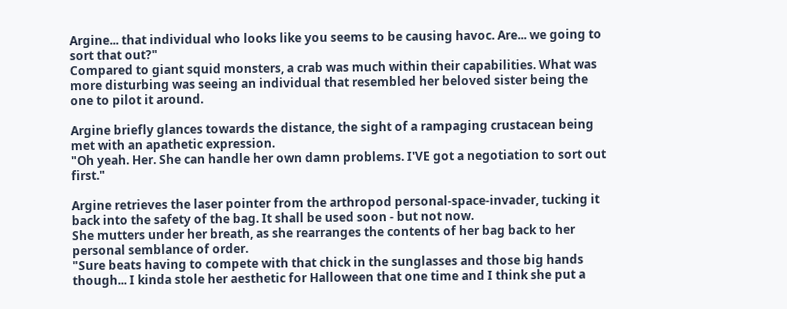Argine... that individual who looks like you seems to be causing havoc. Are... we going to sort that out?"
Compared to giant squid monsters, a crab was much within their capabilities. What was more disturbing was seeing an individual that resembled her beloved sister being the one to pilot it around.

Argine briefly glances towards the distance, the sight of a rampaging crustacean being met with an apathetic expression.
"Oh yeah. Her. She can handle her own damn problems. I'VE got a negotiation to sort out first."

Argine retrieves the laser pointer from the arthropod personal-space-invader, tucking it back into the safety of the bag. It shall be used soon - but not now.
She mutters under her breath, as she rearranges the contents of her bag back to her personal semblance of order.
"Sure beats having to compete with that chick in the sunglasses and those big hands though... I kinda stole her aesthetic for Halloween that one time and I think she put a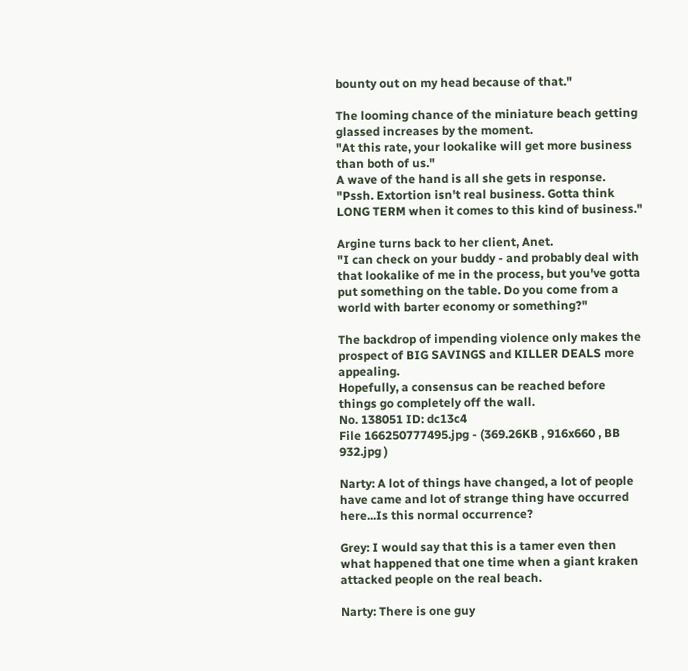bounty out on my head because of that."

The looming chance of the miniature beach getting glassed increases by the moment.
"At this rate, your lookalike will get more business than both of us."
A wave of the hand is all she gets in response.
"Pssh. Extortion isn't real business. Gotta think LONG TERM when it comes to this kind of business."

Argine turns back to her client, Anet.
"I can check on your buddy - and probably deal with that lookalike of me in the process, but you've gotta put something on the table. Do you come from a world with barter economy or something?"

The backdrop of impending violence only makes the prospect of BIG SAVINGS and KILLER DEALS more appealing.
Hopefully, a consensus can be reached before things go completely off the wall.
No. 138051 ID: dc13c4
File 166250777495.jpg - (369.26KB , 916x660 , BB 932.jpg )

Narty: A lot of things have changed, a lot of people have came and lot of strange thing have occurred here...Is this normal occurrence?

Grey: I would say that this is a tamer even then what happened that one time when a giant kraken attacked people on the real beach.

Narty: There is one guy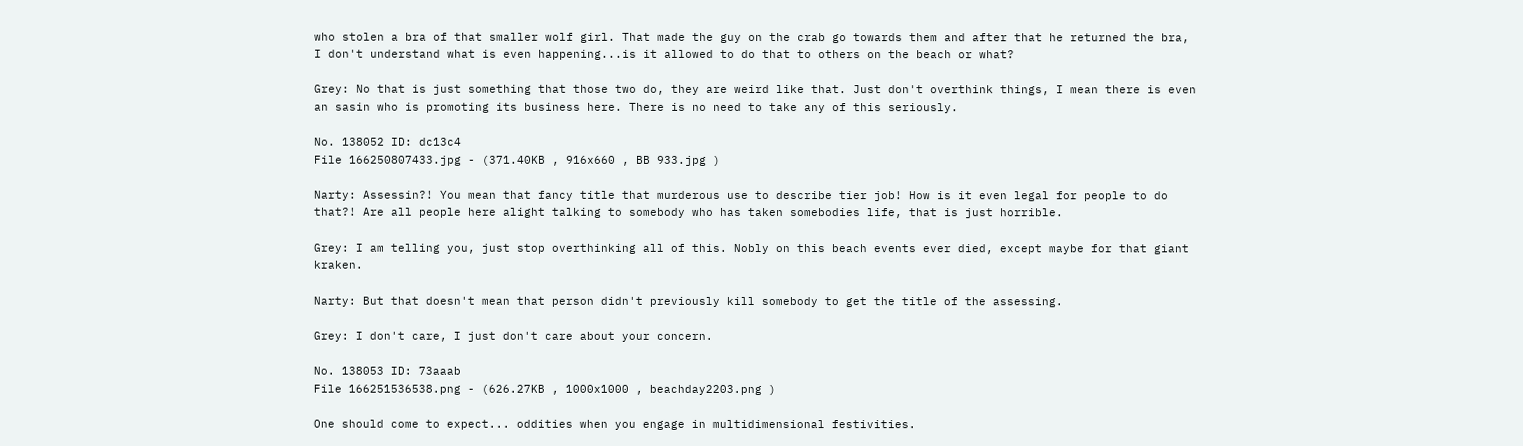who stolen a bra of that smaller wolf girl. That made the guy on the crab go towards them and after that he returned the bra, I don't understand what is even happening...is it allowed to do that to others on the beach or what?

Grey: No that is just something that those two do, they are weird like that. Just don't overthink things, I mean there is even an sasin who is promoting its business here. There is no need to take any of this seriously.

No. 138052 ID: dc13c4
File 166250807433.jpg - (371.40KB , 916x660 , BB 933.jpg )

Narty: Assessin?! You mean that fancy title that murderous use to describe tier job! How is it even legal for people to do that?! Are all people here alight talking to somebody who has taken somebodies life, that is just horrible.

Grey: I am telling you, just stop overthinking all of this. Nobly on this beach events ever died, except maybe for that giant kraken.

Narty: But that doesn't mean that person didn't previously kill somebody to get the title of the assessing.

Grey: I don't care, I just don't care about your concern.

No. 138053 ID: 73aaab
File 166251536538.png - (626.27KB , 1000x1000 , beachday2203.png )

One should come to expect... oddities when you engage in multidimensional festivities.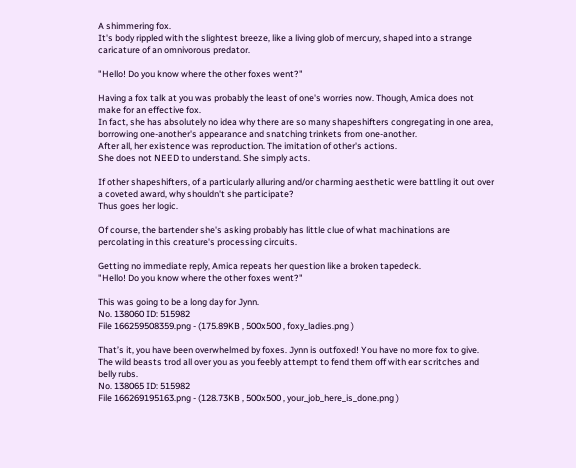A shimmering fox.
It's body rippled with the slightest breeze, like a living glob of mercury, shaped into a strange caricature of an omnivorous predator.

"Hello! Do you know where the other foxes went?"

Having a fox talk at you was probably the least of one's worries now. Though, Amica does not make for an effective fox.
In fact, she has absolutely no idea why there are so many shapeshifters congregating in one area, borrowing one-another's appearance and snatching trinkets from one-another.
After all, her existence was reproduction. The imitation of other's actions.
She does not NEED to understand. She simply acts.

If other shapeshifters, of a particularly alluring and/or charming aesthetic were battling it out over a coveted award, why shouldn't she participate?
Thus goes her logic.

Of course, the bartender she's asking probably has little clue of what machinations are percolating in this creature's processing circuits.

Getting no immediate reply, Amica repeats her question like a broken tapedeck.
"Hello! Do you know where the other foxes went?"

This was going to be a long day for Jynn.
No. 138060 ID: 515982
File 166259508359.png - (175.89KB , 500x500 , foxy_ladies.png )

That’s it, you have been overwhelmed by foxes. Jynn is outfoxed! You have no more fox to give.
The wild beasts trod all over you as you feebly attempt to fend them off with ear scritches and belly rubs.
No. 138065 ID: 515982
File 166269195163.png - (128.73KB , 500x500 , your_job_here_is_done.png )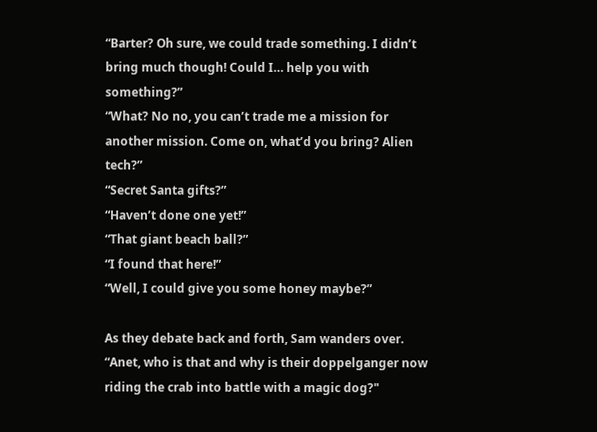“Barter? Oh sure, we could trade something. I didn’t bring much though! Could I… help you with something?”
“What? No no, you can’t trade me a mission for another mission. Come on, what’d you bring? Alien tech?”
“Secret Santa gifts?”
“Haven’t done one yet!”
“That giant beach ball?”
“I found that here!”
“Well, I could give you some honey maybe?”

As they debate back and forth, Sam wanders over.
“Anet, who is that and why is their doppelganger now riding the crab into battle with a magic dog?"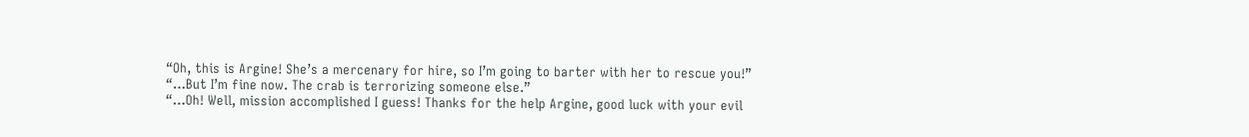“Oh, this is Argine! She’s a mercenary for hire, so I’m going to barter with her to rescue you!”
“…But I’m fine now. The crab is terrorizing someone else.”
“…Oh! Well, mission accomplished I guess! Thanks for the help Argine, good luck with your evil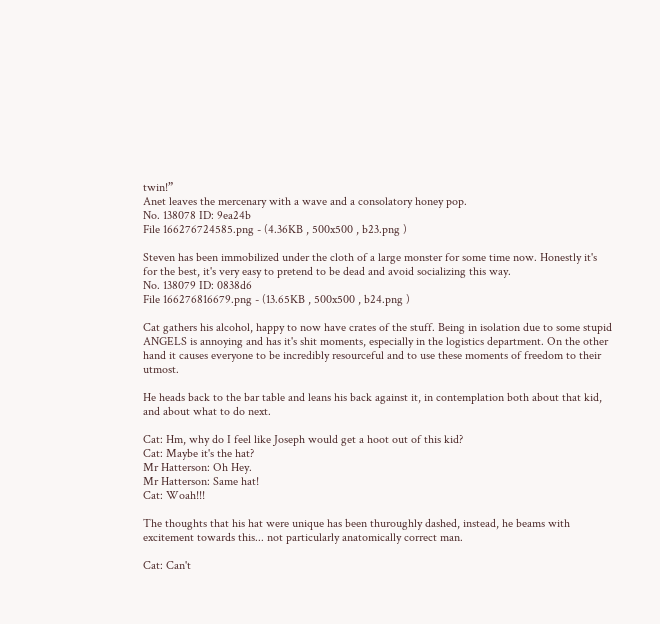twin!”
Anet leaves the mercenary with a wave and a consolatory honey pop.
No. 138078 ID: 9ea24b
File 166276724585.png - (4.36KB , 500x500 , b23.png )

Steven has been immobilized under the cloth of a large monster for some time now. Honestly it's for the best, it's very easy to pretend to be dead and avoid socializing this way.
No. 138079 ID: 0838d6
File 166276816679.png - (13.65KB , 500x500 , b24.png )

Cat gathers his alcohol, happy to now have crates of the stuff. Being in isolation due to some stupid ANGELS is annoying and has it's shit moments, especially in the logistics department. On the other hand it causes everyone to be incredibly resourceful and to use these moments of freedom to their utmost.

He heads back to the bar table and leans his back against it, in contemplation both about that kid, and about what to do next.

Cat: Hm, why do I feel like Joseph would get a hoot out of this kid?
Cat: Maybe it's the hat?
Mr Hatterson: Oh Hey.
Mr Hatterson: Same hat!
Cat: Woah!!!

The thoughts that his hat were unique has been thuroughly dashed, instead, he beams with excitement towards this... not particularly anatomically correct man.

Cat: Can't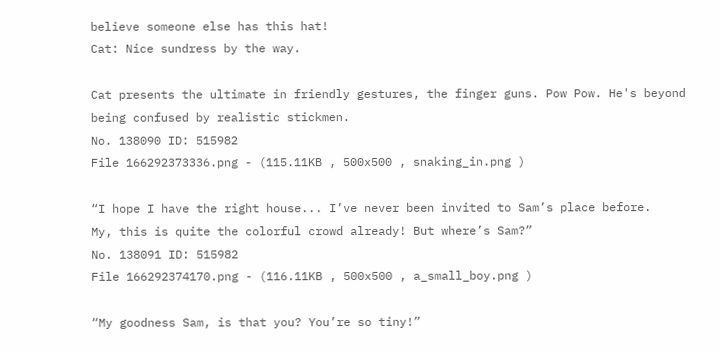believe someone else has this hat!
Cat: Nice sundress by the way.

Cat presents the ultimate in friendly gestures, the finger guns. Pow Pow. He's beyond being confused by realistic stickmen.
No. 138090 ID: 515982
File 166292373336.png - (115.11KB , 500x500 , snaking_in.png )

“I hope I have the right house... I’ve never been invited to Sam’s place before.
My, this is quite the colorful crowd already! But where’s Sam?”
No. 138091 ID: 515982
File 166292374170.png - (116.11KB , 500x500 , a_small_boy.png )

“My goodness Sam, is that you? You’re so tiny!”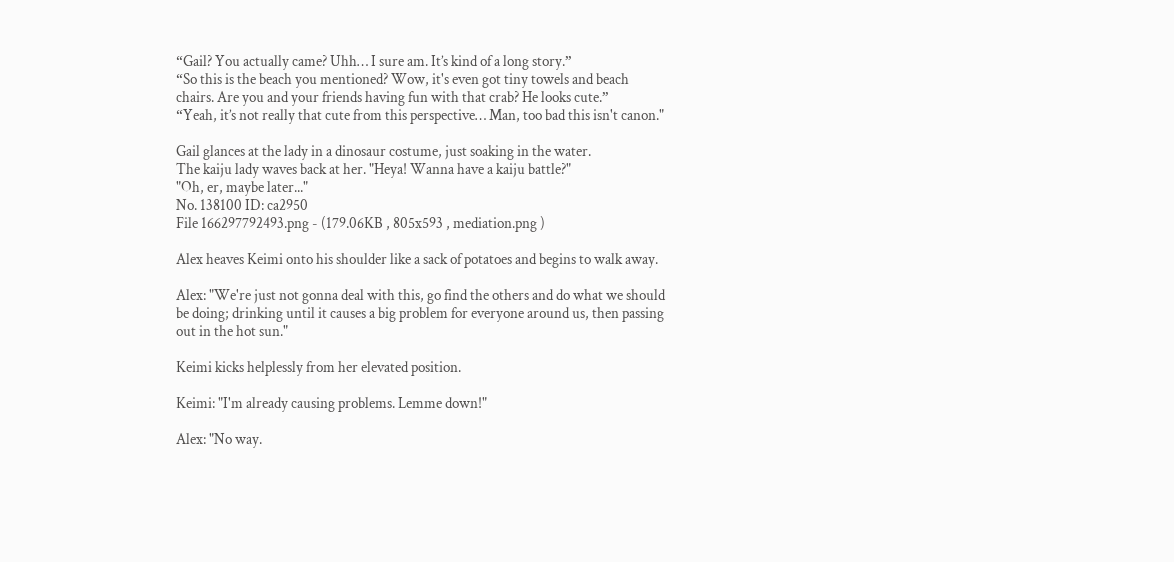“Gail? You actually came? Uhh… I sure am. It’s kind of a long story.”
“So this is the beach you mentioned? Wow, it's even got tiny towels and beach chairs. Are you and your friends having fun with that crab? He looks cute.”
“Yeah, it’s not really that cute from this perspective… Man, too bad this isn't canon."

Gail glances at the lady in a dinosaur costume, just soaking in the water.
The kaiju lady waves back at her. "Heya! Wanna have a kaiju battle?"
"Oh, er, maybe later..."
No. 138100 ID: ca2950
File 166297792493.png - (179.06KB , 805x593 , mediation.png )

Alex heaves Keimi onto his shoulder like a sack of potatoes and begins to walk away.

Alex: "We're just not gonna deal with this, go find the others and do what we should be doing; drinking until it causes a big problem for everyone around us, then passing out in the hot sun."

Keimi kicks helplessly from her elevated position.

Keimi: "I'm already causing problems. Lemme down!"

Alex: "No way.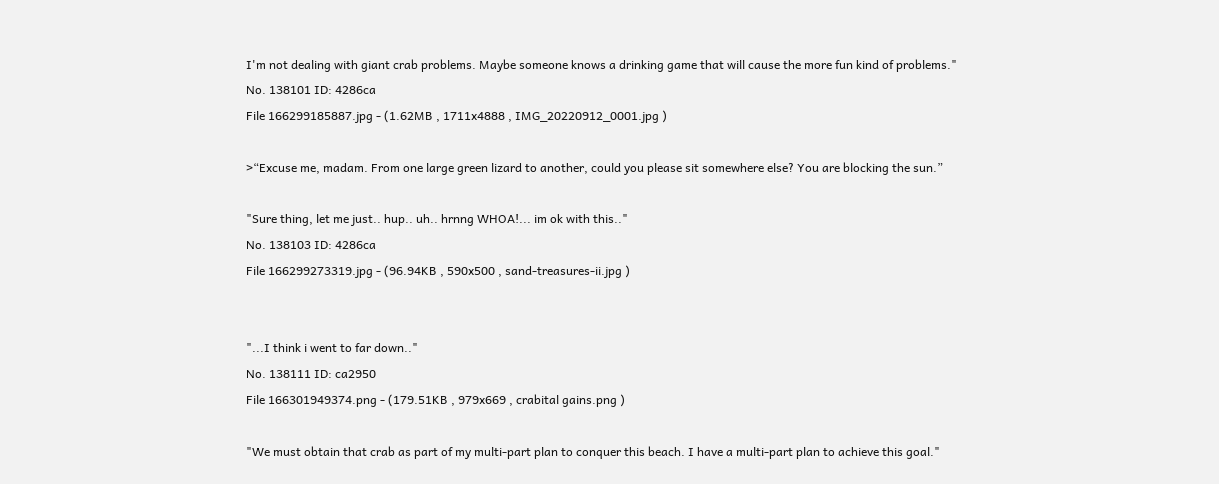I'm not dealing with giant crab problems. Maybe someone knows a drinking game that will cause the more fun kind of problems."
No. 138101 ID: 4286ca
File 166299185887.jpg - (1.62MB , 1711x4888 , IMG_20220912_0001.jpg )

>“Excuse me, madam. From one large green lizard to another, could you please sit somewhere else? You are blocking the sun.”

"Sure thing, let me just.. hup.. uh.. hrnng WHOA!... im ok with this.."
No. 138103 ID: 4286ca
File 166299273319.jpg - (96.94KB , 590x500 , sand-treasures-ii.jpg )


"...I think i went to far down.."
No. 138111 ID: ca2950
File 166301949374.png - (179.51KB , 979x669 , crabital gains.png )

"We must obtain that crab as part of my multi-part plan to conquer this beach. I have a multi-part plan to achieve this goal."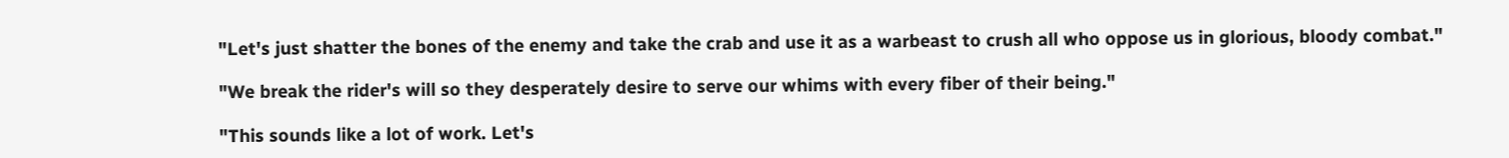"Let's just shatter the bones of the enemy and take the crab and use it as a warbeast to crush all who oppose us in glorious, bloody combat."

"We break the rider's will so they desperately desire to serve our whims with every fiber of their being."

"This sounds like a lot of work. Let's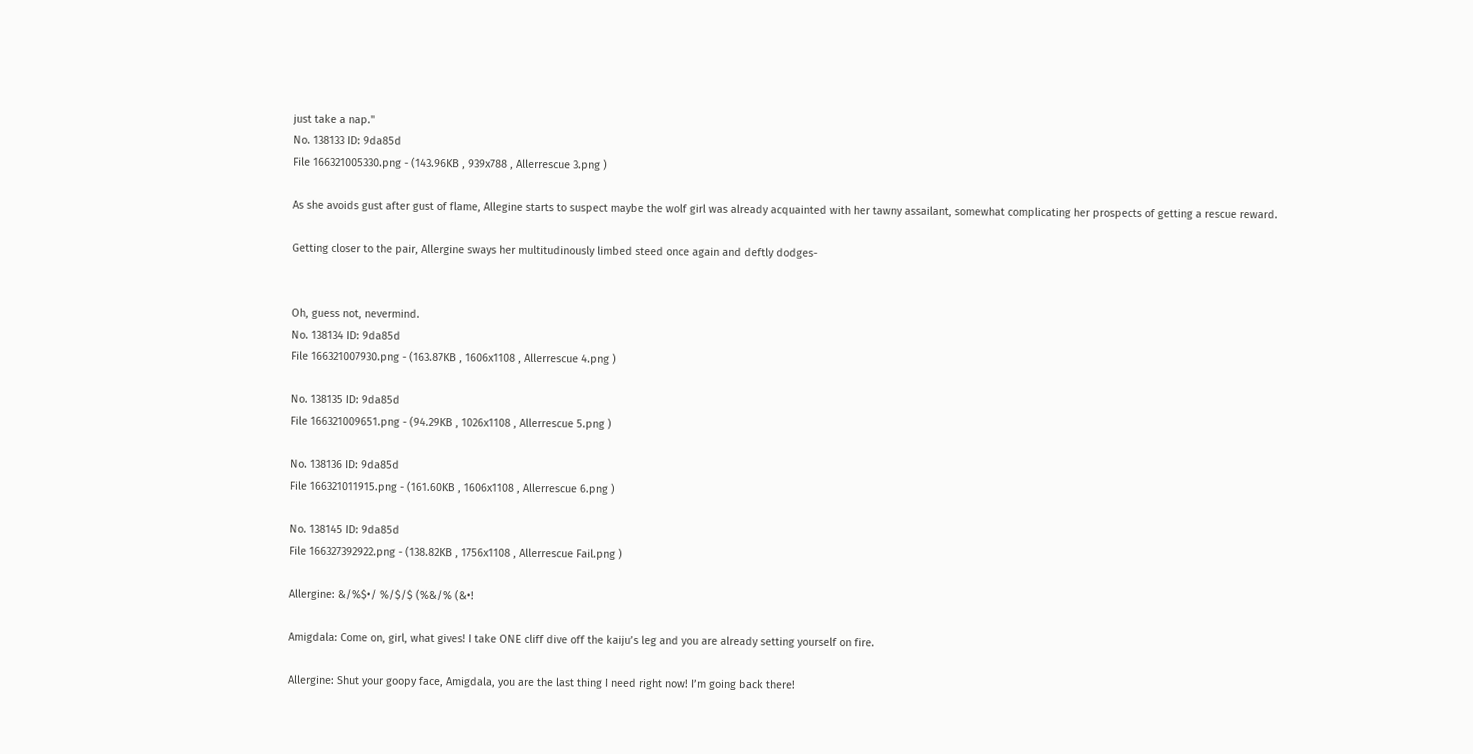just take a nap."
No. 138133 ID: 9da85d
File 166321005330.png - (143.96KB , 939x788 , Allerrescue 3.png )

As she avoids gust after gust of flame, Allegine starts to suspect maybe the wolf girl was already acquainted with her tawny assailant, somewhat complicating her prospects of getting a rescue reward.

Getting closer to the pair, Allergine sways her multitudinously limbed steed once again and deftly dodges-


Oh, guess not, nevermind.
No. 138134 ID: 9da85d
File 166321007930.png - (163.87KB , 1606x1108 , Allerrescue 4.png )

No. 138135 ID: 9da85d
File 166321009651.png - (94.29KB , 1026x1108 , Allerrescue 5.png )

No. 138136 ID: 9da85d
File 166321011915.png - (161.60KB , 1606x1108 , Allerrescue 6.png )

No. 138145 ID: 9da85d
File 166327392922.png - (138.82KB , 1756x1108 , Allerrescue Fail.png )

Allergine: &/%$•/ %/$/$ (%&/% (&•!

Amigdala: Come on, girl, what gives! I take ONE cliff dive off the kaiju’s leg and you are already setting yourself on fire.

Allergine: Shut your goopy face, Amigdala, you are the last thing I need right now! I’m going back there!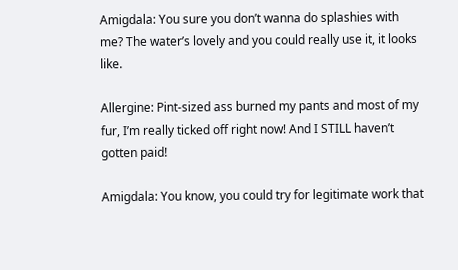Amigdala: You sure you don’t wanna do splashies with me? The water’s lovely and you could really use it, it looks like.

Allergine: Pint-sized ass burned my pants and most of my fur, I’m really ticked off right now! And I STILL haven’t gotten paid!

Amigdala: You know, you could try for legitimate work that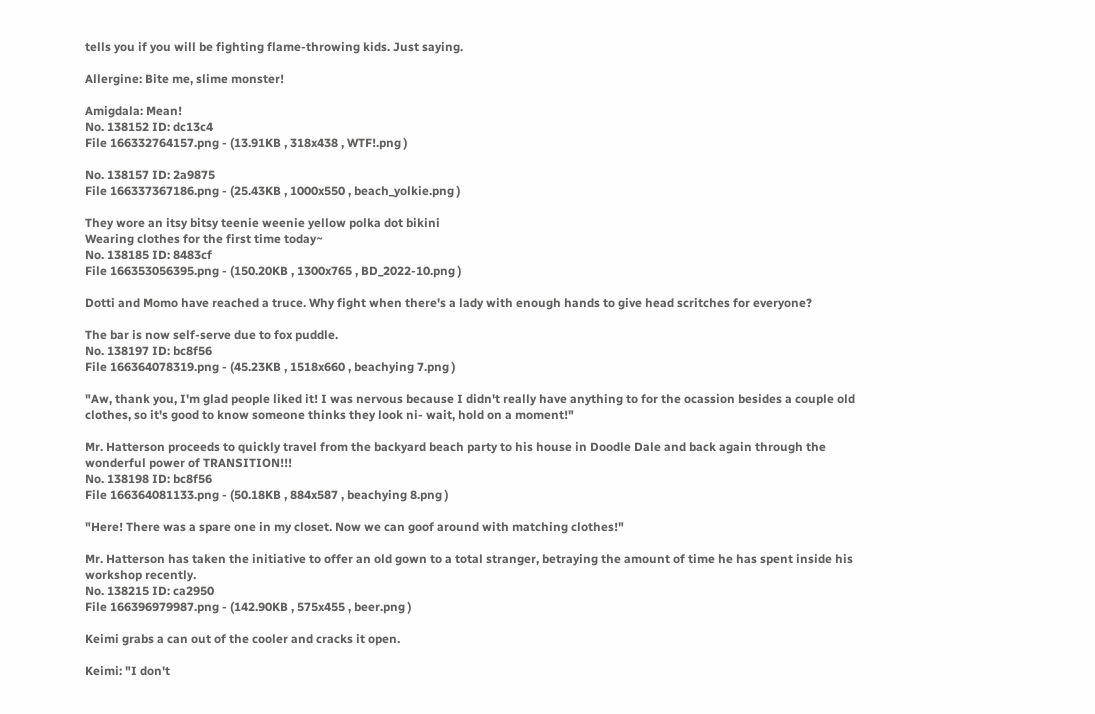tells you if you will be fighting flame-throwing kids. Just saying.

Allergine: Bite me, slime monster!

Amigdala: Mean!
No. 138152 ID: dc13c4
File 166332764157.png - (13.91KB , 318x438 , WTF!.png )

No. 138157 ID: 2a9875
File 166337367186.png - (25.43KB , 1000x550 , beach_yolkie.png )

They wore an itsy bitsy teenie weenie yellow polka dot bikini
Wearing clothes for the first time today~
No. 138185 ID: 8483cf
File 166353056395.png - (150.20KB , 1300x765 , BD_2022-10.png )

Dotti and Momo have reached a truce. Why fight when there's a lady with enough hands to give head scritches for everyone?

The bar is now self-serve due to fox puddle.
No. 138197 ID: bc8f56
File 166364078319.png - (45.23KB , 1518x660 , beachying 7.png )

"Aw, thank you, I'm glad people liked it! I was nervous because I didn't really have anything to for the ocassion besides a couple old clothes, so it's good to know someone thinks they look ni- wait, hold on a moment!"

Mr. Hatterson proceeds to quickly travel from the backyard beach party to his house in Doodle Dale and back again through the wonderful power of TRANSITION!!!
No. 138198 ID: bc8f56
File 166364081133.png - (50.18KB , 884x587 , beachying 8.png )

"Here! There was a spare one in my closet. Now we can goof around with matching clothes!"

Mr. Hatterson has taken the initiative to offer an old gown to a total stranger, betraying the amount of time he has spent inside his workshop recently.
No. 138215 ID: ca2950
File 166396979987.png - (142.90KB , 575x455 , beer.png )

Keimi grabs a can out of the cooler and cracks it open.

Keimi: "I don't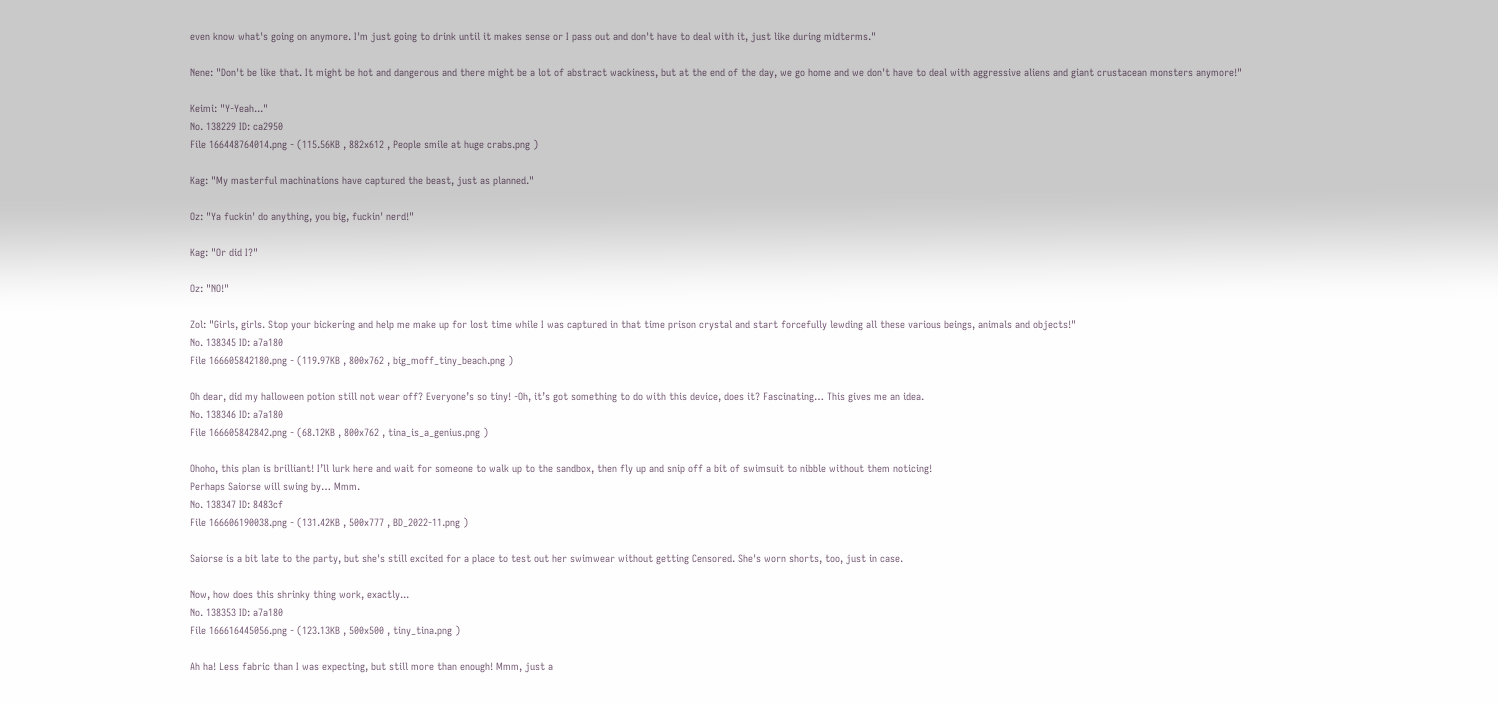even know what's going on anymore. I'm just going to drink until it makes sense or I pass out and don't have to deal with it, just like during midterms."

Nene: "Don't be like that. It might be hot and dangerous and there might be a lot of abstract wackiness, but at the end of the day, we go home and we don't have to deal with aggressive aliens and giant crustacean monsters anymore!"

Keimi: "Y-Yeah..."
No. 138229 ID: ca2950
File 166448764014.png - (115.56KB , 882x612 , People smile at huge crabs.png )

Kag: "My masterful machinations have captured the beast, just as planned."

Oz: "Ya fuckin' do anything, you big, fuckin' nerd!"

Kag: "Or did I?"

Oz: "NO!"

Zol: "Girls, girls. Stop your bickering and help me make up for lost time while I was captured in that time prison crystal and start forcefully lewding all these various beings, animals and objects!"
No. 138345 ID: a7a180
File 166605842180.png - (119.97KB , 800x762 , big_moff_tiny_beach.png )

Oh dear, did my halloween potion still not wear off? Everyone’s so tiny! -Oh, it’s got something to do with this device, does it? Fascinating… This gives me an idea.
No. 138346 ID: a7a180
File 166605842842.png - (68.12KB , 800x762 , tina_is_a_genius.png )

Ohoho, this plan is brilliant! I’ll lurk here and wait for someone to walk up to the sandbox, then fly up and snip off a bit of swimsuit to nibble without them noticing!
Perhaps Saiorse will swing by… Mmm.
No. 138347 ID: 8483cf
File 166606190038.png - (131.42KB , 500x777 , BD_2022-11.png )

Saiorse is a bit late to the party, but she's still excited for a place to test out her swimwear without getting Censored. She's worn shorts, too, just in case.

Now, how does this shrinky thing work, exactly...
No. 138353 ID: a7a180
File 166616445056.png - (123.13KB , 500x500 , tiny_tina.png )

Ah ha! Less fabric than I was expecting, but still more than enough! Mmm, just a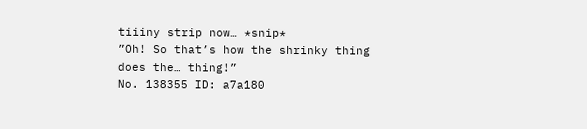tiiiny strip now… *snip*
”Oh! So that’s how the shrinky thing does the… thing!”
No. 138355 ID: a7a180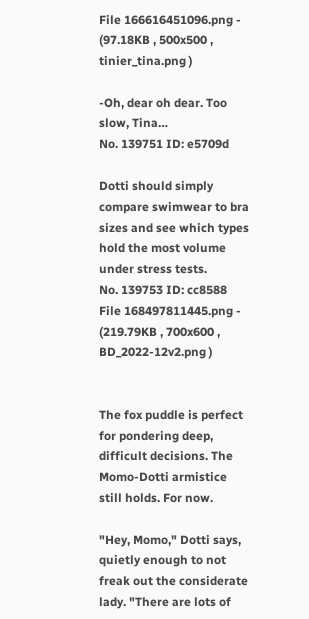File 166616451096.png - (97.18KB , 500x500 , tinier_tina.png )

-Oh, dear oh dear. Too slow, Tina…
No. 139751 ID: e5709d

Dotti should simply compare swimwear to bra sizes and see which types hold the most volume under stress tests.
No. 139753 ID: cc8588
File 168497811445.png - (219.79KB , 700x600 , BD_2022-12v2.png )


The fox puddle is perfect for pondering deep, difficult decisions. The Momo-Dotti armistice still holds. For now.

"Hey, Momo," Dotti says, quietly enough to not freak out the considerate lady. "There are lots of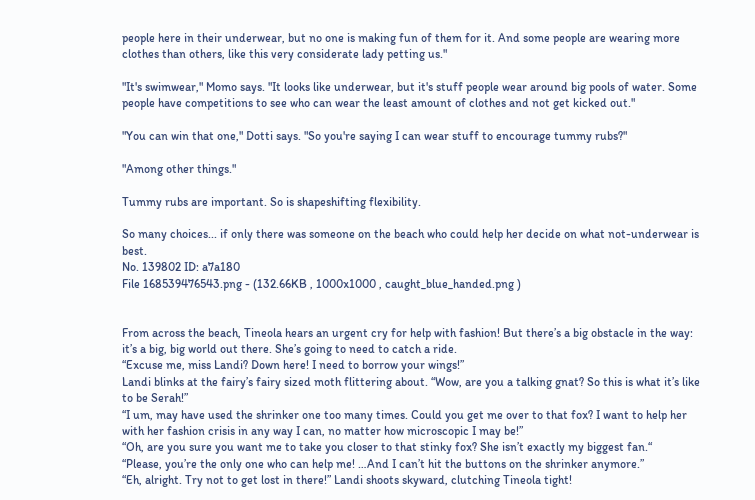people here in their underwear, but no one is making fun of them for it. And some people are wearing more clothes than others, like this very considerate lady petting us."

"It's swimwear," Momo says. "It looks like underwear, but it's stuff people wear around big pools of water. Some people have competitions to see who can wear the least amount of clothes and not get kicked out."

"You can win that one," Dotti says. "So you're saying I can wear stuff to encourage tummy rubs?"

"Among other things."

Tummy rubs are important. So is shapeshifting flexibility.

So many choices... if only there was someone on the beach who could help her decide on what not-underwear is best.
No. 139802 ID: a7a180
File 168539476543.png - (132.66KB , 1000x1000 , caught_blue_handed.png )


From across the beach, Tineola hears an urgent cry for help with fashion! But there’s a big obstacle in the way: it’s a big, big world out there. She’s going to need to catch a ride.
“Excuse me, miss Landi? Down here! I need to borrow your wings!”
Landi blinks at the fairy’s fairy sized moth flittering about. “Wow, are you a talking gnat? So this is what it’s like to be Serah!”
“I um, may have used the shrinker one too many times. Could you get me over to that fox? I want to help her with her fashion crisis in any way I can, no matter how microscopic I may be!”
“Oh, are you sure you want me to take you closer to that stinky fox? She isn’t exactly my biggest fan.“
“Please, you’re the only one who can help me! …And I can’t hit the buttons on the shrinker anymore.”
“Eh, alright. Try not to get lost in there!” Landi shoots skyward, clutching Tineola tight!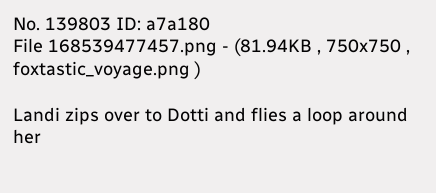No. 139803 ID: a7a180
File 168539477457.png - (81.94KB , 750x750 , foxtastic_voyage.png )

Landi zips over to Dotti and flies a loop around her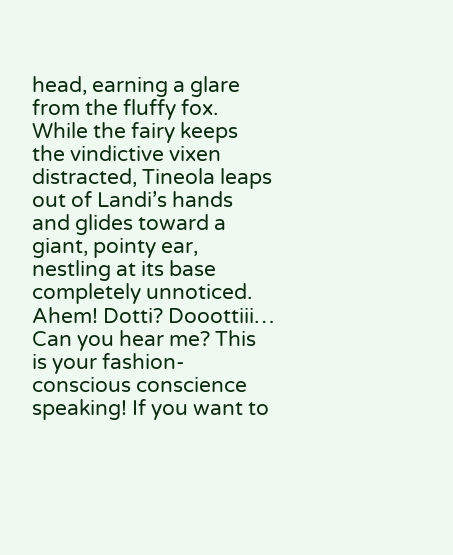head, earning a glare from the fluffy fox. While the fairy keeps the vindictive vixen distracted, Tineola leaps out of Landi’s hands and glides toward a giant, pointy ear, nestling at its base completely unnoticed.
Ahem! Dotti? Dooottiii… Can you hear me? This is your fashion-conscious conscience speaking! If you want to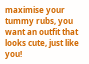maximise your tummy rubs, you want an outfit that looks cute, just like you!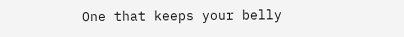One that keeps your belly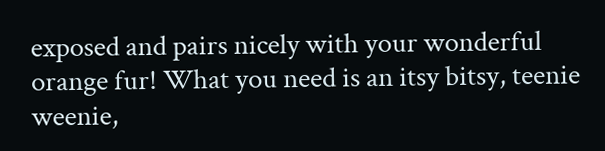exposed and pairs nicely with your wonderful orange fur! What you need is an itsy bitsy, teenie weenie,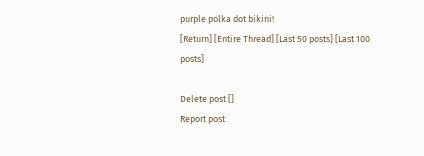purple polka dot bikini!
[Return] [Entire Thread] [Last 50 posts] [Last 100 posts]

Delete post []
Report post